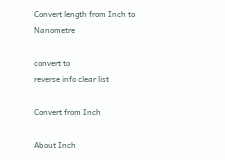Convert length from Inch to Nanometre

convert to
reverse info clear list

Convert from Inch

About Inch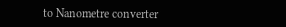to Nanometre converter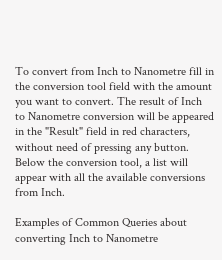To convert from Inch to Nanometre fill in the conversion tool field with the amount you want to convert. The result of Inch to Nanometre conversion will be appeared in the "Result" field in red characters, without need of pressing any button. Below the conversion tool, a list will appear with all the available conversions from Inch.

Examples of Common Queries about converting Inch to Nanometre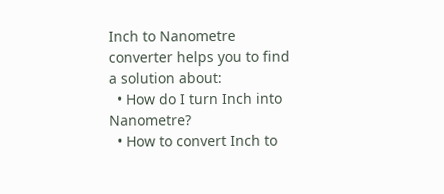Inch to Nanometre converter helps you to find a solution about:
  • How do I turn Inch into Nanometre?
  • How to convert Inch to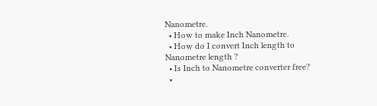Nanometre.
  • How to make Inch Nanometre.
  • How do I convert Inch length to Nanometre length ?
  • Is Inch to Nanometre converter free?
  •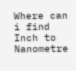Where can i find Inch to Nanometre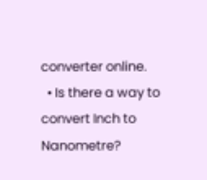converter online.
  • Is there a way to convert Inch to Nanometre?